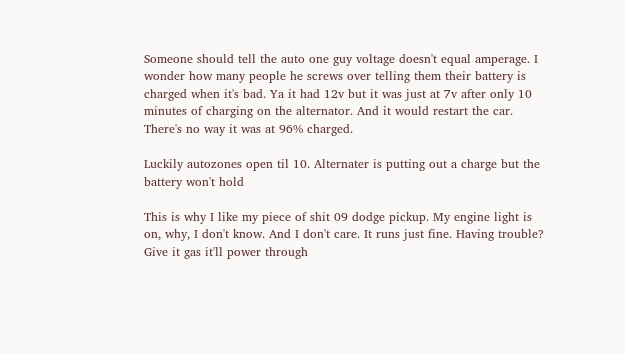Someone should tell the auto one guy voltage doesn't equal amperage. I wonder how many people he screws over telling them their battery is charged when it's bad. Ya it had 12v but it was just at 7v after only 10 minutes of charging on the alternator. And it would restart the car. There's no way it was at 96% charged.

Luckily autozones open til 10. Alternater is putting out a charge but the battery won't hold

This is why I like my piece of shit 09 dodge pickup. My engine light is on, why, I don't know. And I don't care. It runs just fine. Having trouble? Give it gas it'll power through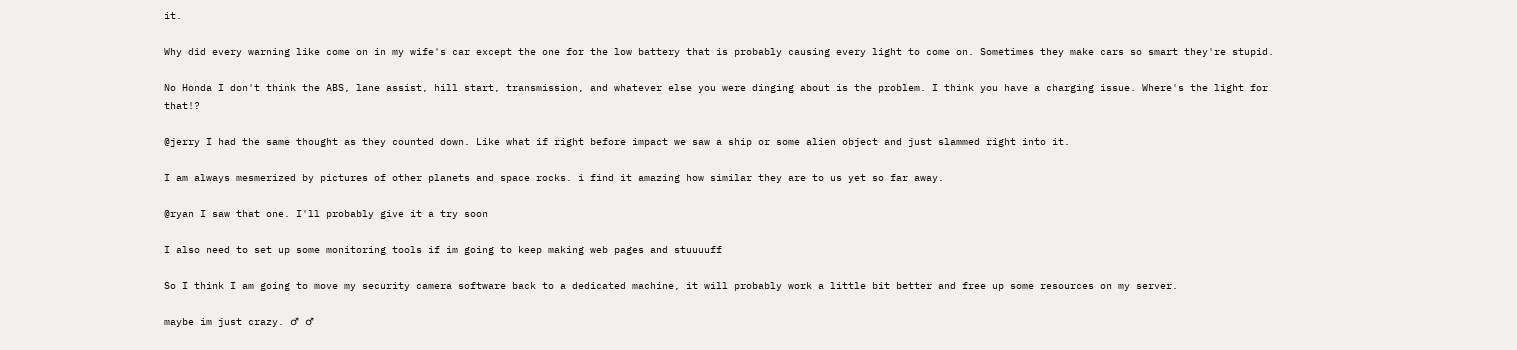it.

Why did every warning like come on in my wife's car except the one for the low battery that is probably causing every light to come on. Sometimes they make cars so smart they're stupid.

No Honda I don't think the ABS, lane assist, hill start, transmission, and whatever else you were dinging about is the problem. I think you have a charging issue. Where's the light for that!?

@jerry I had the same thought as they counted down. Like what if right before impact we saw a ship or some alien object and just slammed right into it.

I am always mesmerized by pictures of other planets and space rocks. i find it amazing how similar they are to us yet so far away.

@ryan I saw that one. I'll probably give it a try soon

I also need to set up some monitoring tools if im going to keep making web pages and stuuuuff

So I think I am going to move my security camera software back to a dedicated machine, it will probably work a little bit better and free up some resources on my server.

maybe im just crazy. ♂ ♂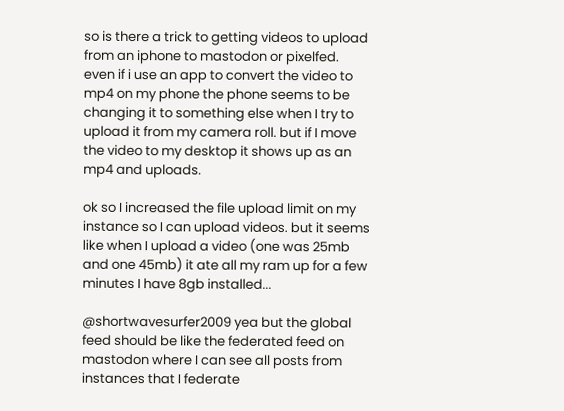so is there a trick to getting videos to upload from an iphone to mastodon or pixelfed. even if i use an app to convert the video to mp4 on my phone the phone seems to be changing it to something else when I try to upload it from my camera roll. but if I move the video to my desktop it shows up as an mp4 and uploads.

ok so I increased the file upload limit on my instance so I can upload videos. but it seems like when I upload a video (one was 25mb and one 45mb) it ate all my ram up for a few minutes I have 8gb installed...

@shortwavesurfer2009 yea but the global feed should be like the federated feed on mastodon where I can see all posts from instances that I federate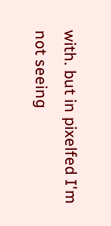with. but in pixelfed I'm not seeing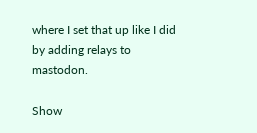where I set that up like I did by adding relays to mastodon.

Show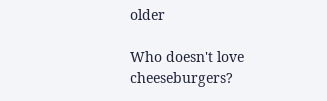older

Who doesn't love cheeseburgers?